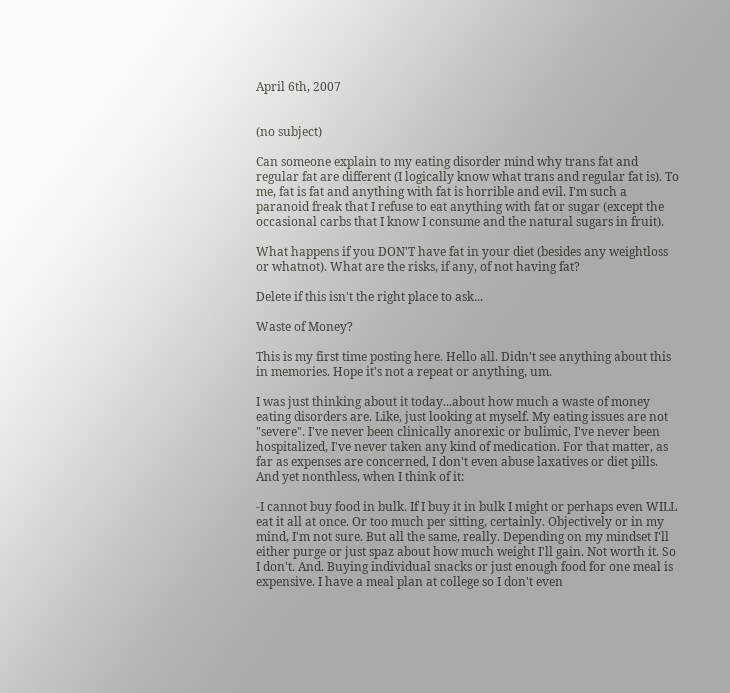April 6th, 2007


(no subject)

Can someone explain to my eating disorder mind why trans fat and regular fat are different (I logically know what trans and regular fat is). To me, fat is fat and anything with fat is horrible and evil. I'm such a paranoid freak that I refuse to eat anything with fat or sugar (except the occasional carbs that I know I consume and the natural sugars in fruit).

What happens if you DON'T have fat in your diet (besides any weightloss or whatnot). What are the risks, if any, of not having fat?

Delete if this isn't the right place to ask...

Waste of Money?

This is my first time posting here. Hello all. Didn't see anything about this in memories. Hope it's not a repeat or anything, um.

I was just thinking about it today...about how much a waste of money eating disorders are. Like, just looking at myself. My eating issues are not "severe". I've never been clinically anorexic or bulimic, I've never been hospitalized, I've never taken any kind of medication. For that matter, as far as expenses are concerned, I don't even abuse laxatives or diet pills. And yet nonthless, when I think of it:

-I cannot buy food in bulk. If I buy it in bulk I might or perhaps even WILL eat it all at once. Or too much per sitting, certainly. Objectively or in my mind, I'm not sure. But all the same, really. Depending on my mindset I'll either purge or just spaz about how much weight I'll gain. Not worth it. So I don't. And. Buying individual snacks or just enough food for one meal is expensive. I have a meal plan at college so I don't even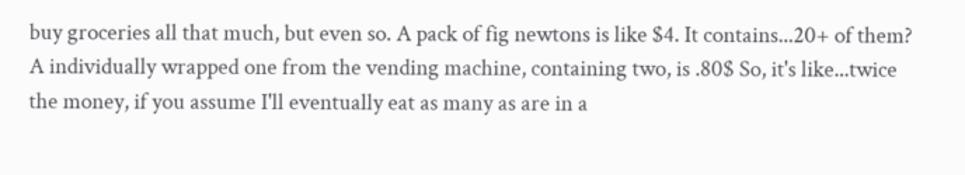buy groceries all that much, but even so. A pack of fig newtons is like $4. It contains...20+ of them? A individually wrapped one from the vending machine, containing two, is .80$ So, it's like...twice the money, if you assume I'll eventually eat as many as are in a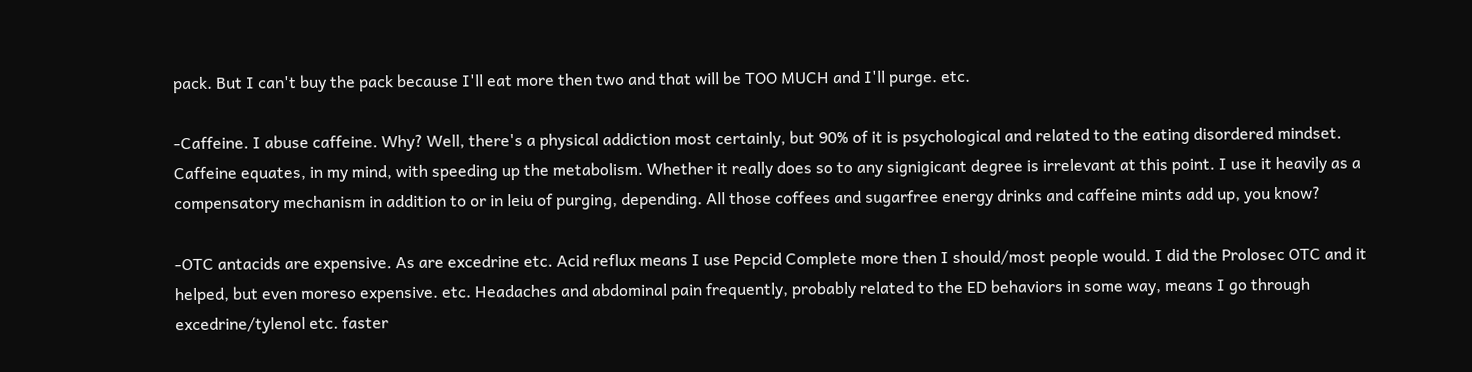pack. But I can't buy the pack because I'll eat more then two and that will be TOO MUCH and I'll purge. etc.

-Caffeine. I abuse caffeine. Why? Well, there's a physical addiction most certainly, but 90% of it is psychological and related to the eating disordered mindset. Caffeine equates, in my mind, with speeding up the metabolism. Whether it really does so to any signigicant degree is irrelevant at this point. I use it heavily as a compensatory mechanism in addition to or in leiu of purging, depending. All those coffees and sugarfree energy drinks and caffeine mints add up, you know?

-OTC antacids are expensive. As are excedrine etc. Acid reflux means I use Pepcid Complete more then I should/most people would. I did the Prolosec OTC and it helped, but even moreso expensive. etc. Headaches and abdominal pain frequently, probably related to the ED behaviors in some way, means I go through excedrine/tylenol etc. faster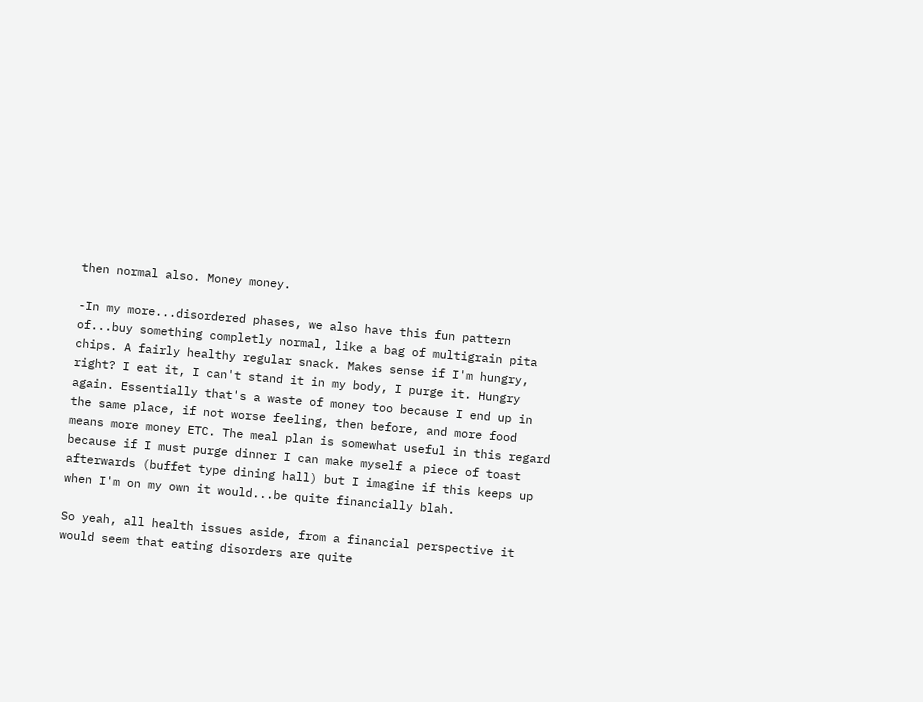then normal also. Money money.

-In my more...disordered phases, we also have this fun pattern of...buy something completly normal, like a bag of multigrain pita chips. A fairly healthy regular snack. Makes sense if I'm hungry, right? I eat it, I can't stand it in my body, I purge it. Hungry again. Essentially that's a waste of money too because I end up in the same place, if not worse feeling, then before, and more food means more money ETC. The meal plan is somewhat useful in this regard because if I must purge dinner I can make myself a piece of toast afterwards (buffet type dining hall) but I imagine if this keeps up when I'm on my own it would...be quite financially blah.

So yeah, all health issues aside, from a financial perspective it would seem that eating disorders are quite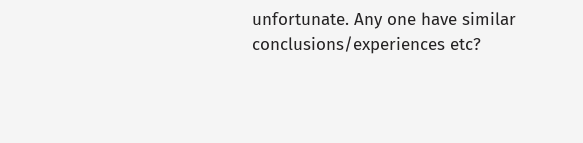unfortunate. Any one have similar conclusions/experiences etc?